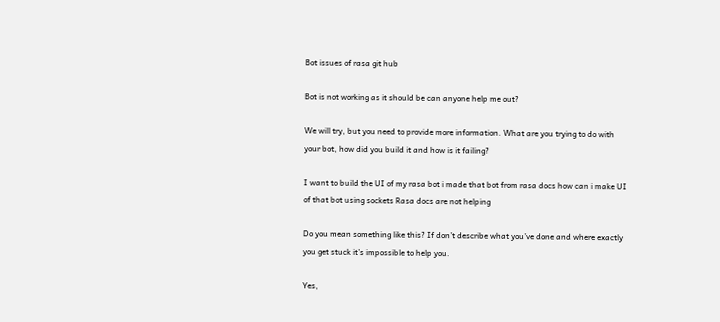Bot issues of rasa git hub

Bot is not working as it should be can anyone help me out?

We will try, but you need to provide more information. What are you trying to do with your bot, how did you build it and how is it failing?

I want to build the UI of my rasa bot i made that bot from rasa docs how can i make UI of that bot using sockets Rasa docs are not helping

Do you mean something like this? If don’t describe what you’ve done and where exactly you get stuck it’s impossible to help you.

Yes,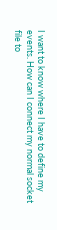I want to know where I have to define my events. How can I connect my normal socket file to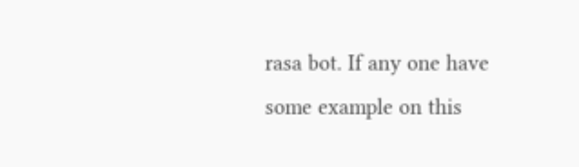rasa bot. If any one have some example on this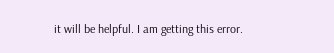it will be helpful. I am getting this error.